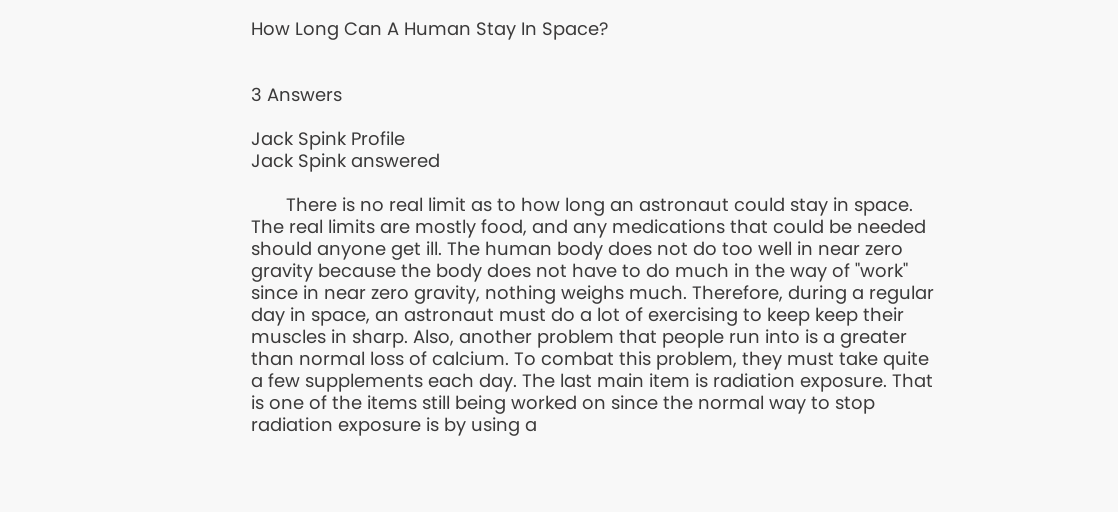How Long Can A Human Stay In Space?


3 Answers

Jack Spink Profile
Jack Spink answered

       There is no real limit as to how long an astronaut could stay in space. The real limits are mostly food, and any medications that could be needed should anyone get ill. The human body does not do too well in near zero gravity because the body does not have to do much in the way of "work" since in near zero gravity, nothing weighs much. Therefore, during a regular day in space, an astronaut must do a lot of exercising to keep keep their muscles in sharp. Also, another problem that people run into is a greater than normal loss of calcium. To combat this problem, they must take quite a few supplements each day. The last main item is radiation exposure. That is one of the items still being worked on since the normal way to stop radiation exposure is by using a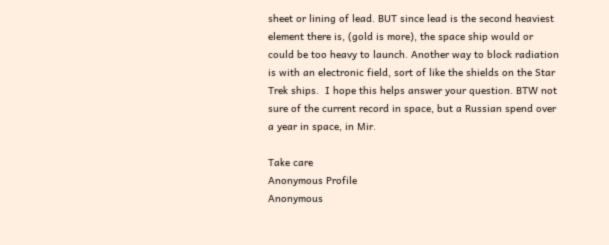sheet or lining of lead. BUT since lead is the second heaviest element there is, (gold is more), the space ship would or could be too heavy to launch. Another way to block radiation is with an electronic field, sort of like the shields on the Star Trek ships.  I hope this helps answer your question. BTW not sure of the current record in space, but a Russian spend over a year in space, in Mir.

Take care
Anonymous Profile
Anonymous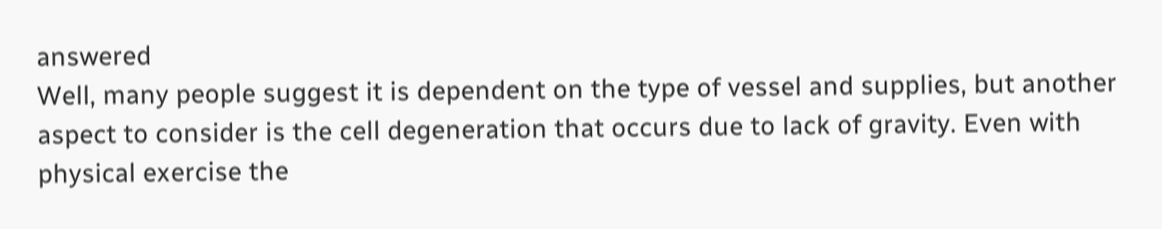answered
Well, many people suggest it is dependent on the type of vessel and supplies, but another aspect to consider is the cell degeneration that occurs due to lack of gravity. Even with physical exercise the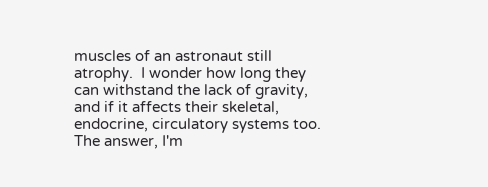muscles of an astronaut still atrophy.  I wonder how long they can withstand the lack of gravity, and if it affects their skeletal, endocrine, circulatory systems too. The answer, I'm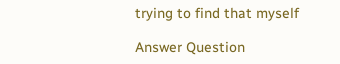trying to find that myself

Answer Question